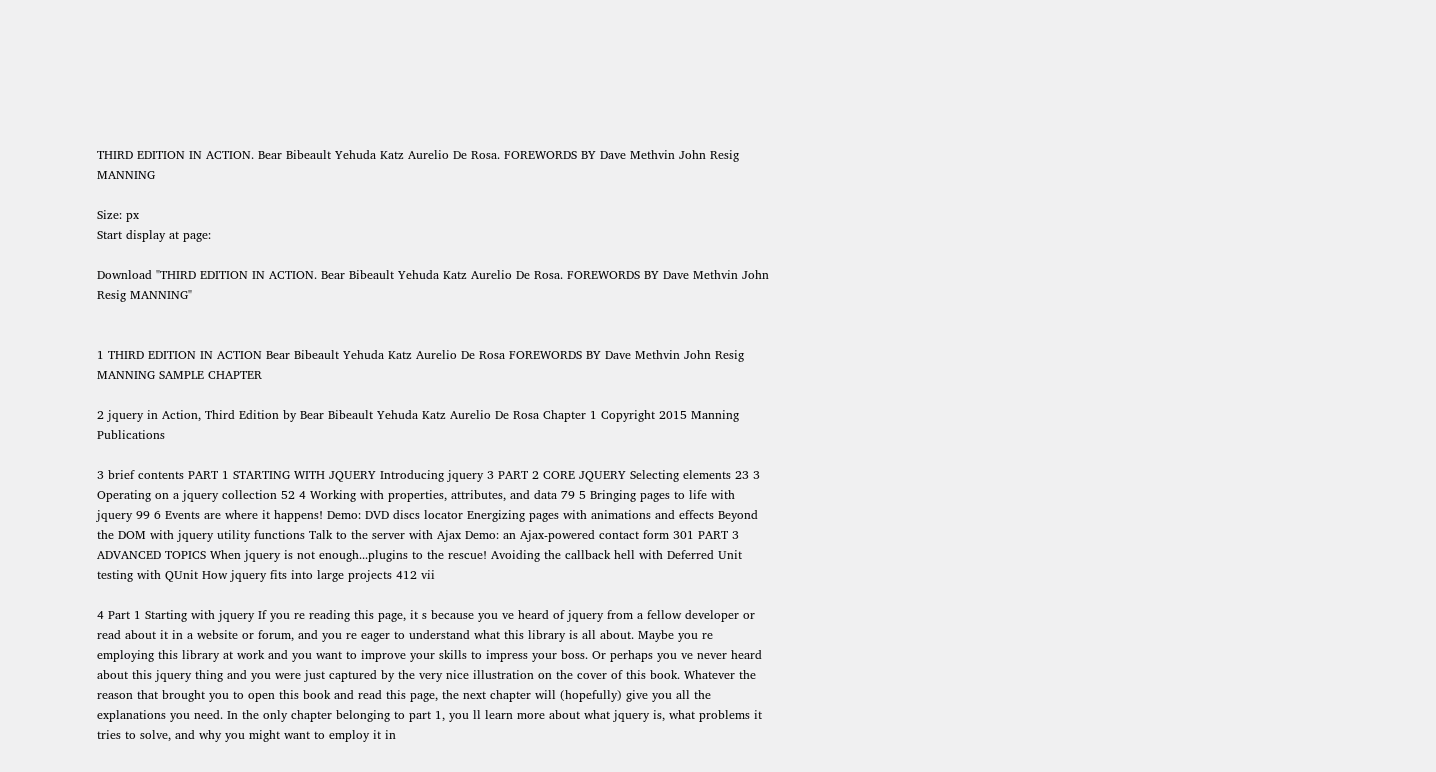THIRD EDITION IN ACTION. Bear Bibeault Yehuda Katz Aurelio De Rosa. FOREWORDS BY Dave Methvin John Resig MANNING

Size: px
Start display at page:

Download "THIRD EDITION IN ACTION. Bear Bibeault Yehuda Katz Aurelio De Rosa. FOREWORDS BY Dave Methvin John Resig MANNING"


1 THIRD EDITION IN ACTION Bear Bibeault Yehuda Katz Aurelio De Rosa FOREWORDS BY Dave Methvin John Resig MANNING SAMPLE CHAPTER

2 jquery in Action, Third Edition by Bear Bibeault Yehuda Katz Aurelio De Rosa Chapter 1 Copyright 2015 Manning Publications

3 brief contents PART 1 STARTING WITH JQUERY Introducing jquery 3 PART 2 CORE JQUERY Selecting elements 23 3 Operating on a jquery collection 52 4 Working with properties, attributes, and data 79 5 Bringing pages to life with jquery 99 6 Events are where it happens! Demo: DVD discs locator Energizing pages with animations and effects Beyond the DOM with jquery utility functions Talk to the server with Ajax Demo: an Ajax-powered contact form 301 PART 3 ADVANCED TOPICS When jquery is not enough...plugins to the rescue! Avoiding the callback hell with Deferred Unit testing with QUnit How jquery fits into large projects 412 vii

4 Part 1 Starting with jquery If you re reading this page, it s because you ve heard of jquery from a fellow developer or read about it in a website or forum, and you re eager to understand what this library is all about. Maybe you re employing this library at work and you want to improve your skills to impress your boss. Or perhaps you ve never heard about this jquery thing and you were just captured by the very nice illustration on the cover of this book. Whatever the reason that brought you to open this book and read this page, the next chapter will (hopefully) give you all the explanations you need. In the only chapter belonging to part 1, you ll learn more about what jquery is, what problems it tries to solve, and why you might want to employ it in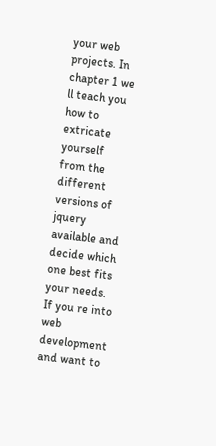your web projects. In chapter 1 we ll teach you how to extricate yourself from the different versions of jquery available and decide which one best fits your needs. If you re into web development and want to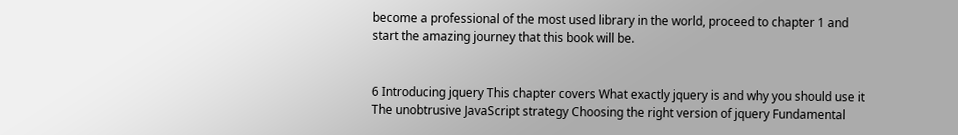become a professional of the most used library in the world, proceed to chapter 1 and start the amazing journey that this book will be.


6 Introducing jquery This chapter covers What exactly jquery is and why you should use it The unobtrusive JavaScript strategy Choosing the right version of jquery Fundamental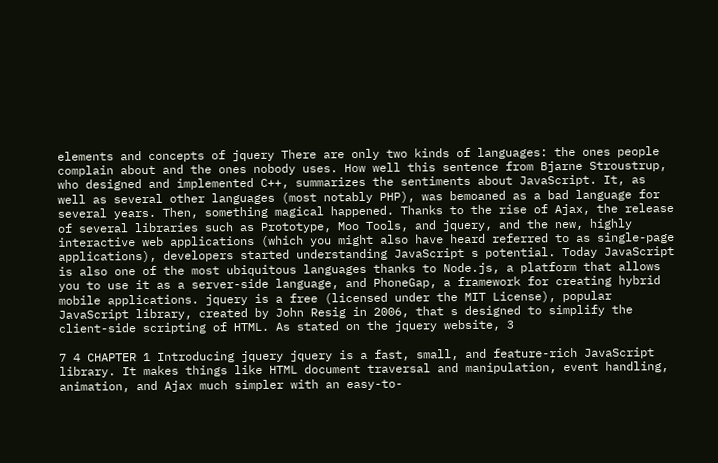elements and concepts of jquery There are only two kinds of languages: the ones people complain about and the ones nobody uses. How well this sentence from Bjarne Stroustrup, who designed and implemented C++, summarizes the sentiments about JavaScript. It, as well as several other languages (most notably PHP), was bemoaned as a bad language for several years. Then, something magical happened. Thanks to the rise of Ajax, the release of several libraries such as Prototype, Moo Tools, and jquery, and the new, highly interactive web applications (which you might also have heard referred to as single-page applications), developers started understanding JavaScript s potential. Today JavaScript is also one of the most ubiquitous languages thanks to Node.js, a platform that allows you to use it as a server-side language, and PhoneGap, a framework for creating hybrid mobile applications. jquery is a free (licensed under the MIT License), popular JavaScript library, created by John Resig in 2006, that s designed to simplify the client-side scripting of HTML. As stated on the jquery website, 3

7 4 CHAPTER 1 Introducing jquery jquery is a fast, small, and feature-rich JavaScript library. It makes things like HTML document traversal and manipulation, event handling, animation, and Ajax much simpler with an easy-to-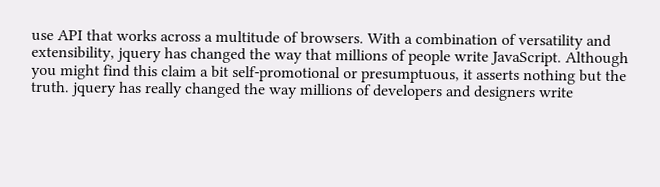use API that works across a multitude of browsers. With a combination of versatility and extensibility, jquery has changed the way that millions of people write JavaScript. Although you might find this claim a bit self-promotional or presumptuous, it asserts nothing but the truth. jquery has really changed the way millions of developers and designers write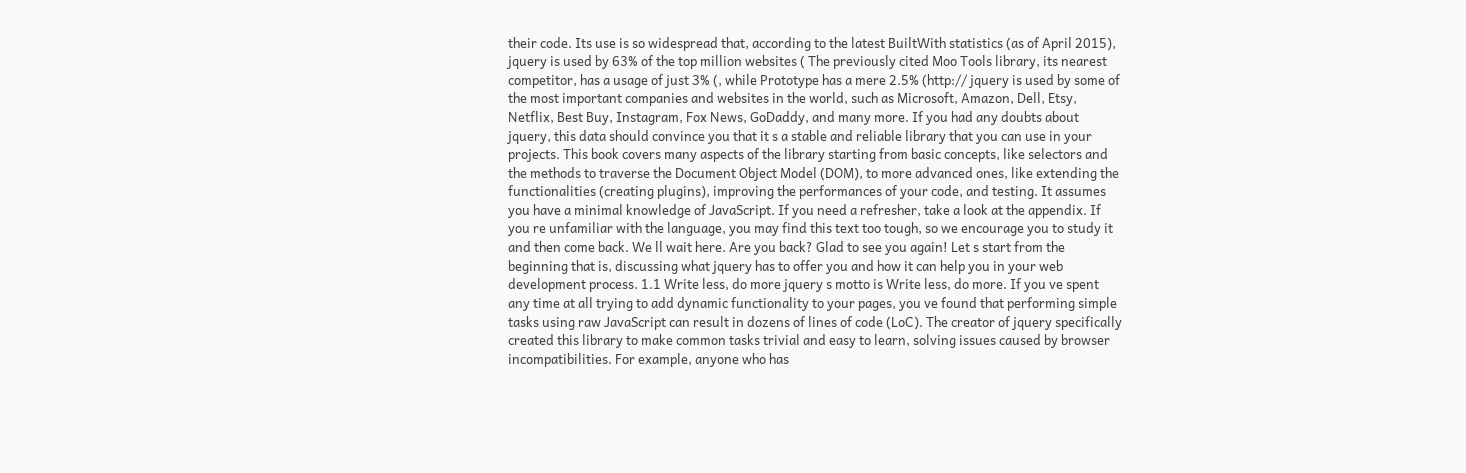their code. Its use is so widespread that, according to the latest BuiltWith statistics (as of April 2015), jquery is used by 63% of the top million websites ( The previously cited Moo Tools library, its nearest competitor, has a usage of just 3% (, while Prototype has a mere 2.5% (http:// jquery is used by some of the most important companies and websites in the world, such as Microsoft, Amazon, Dell, Etsy, Netflix, Best Buy, Instagram, Fox News, GoDaddy, and many more. If you had any doubts about jquery, this data should convince you that it s a stable and reliable library that you can use in your projects. This book covers many aspects of the library starting from basic concepts, like selectors and the methods to traverse the Document Object Model (DOM), to more advanced ones, like extending the functionalities (creating plugins), improving the performances of your code, and testing. It assumes you have a minimal knowledge of JavaScript. If you need a refresher, take a look at the appendix. If you re unfamiliar with the language, you may find this text too tough, so we encourage you to study it and then come back. We ll wait here. Are you back? Glad to see you again! Let s start from the beginning that is, discussing what jquery has to offer you and how it can help you in your web development process. 1.1 Write less, do more jquery s motto is Write less, do more. If you ve spent any time at all trying to add dynamic functionality to your pages, you ve found that performing simple tasks using raw JavaScript can result in dozens of lines of code (LoC). The creator of jquery specifically created this library to make common tasks trivial and easy to learn, solving issues caused by browser incompatibilities. For example, anyone who has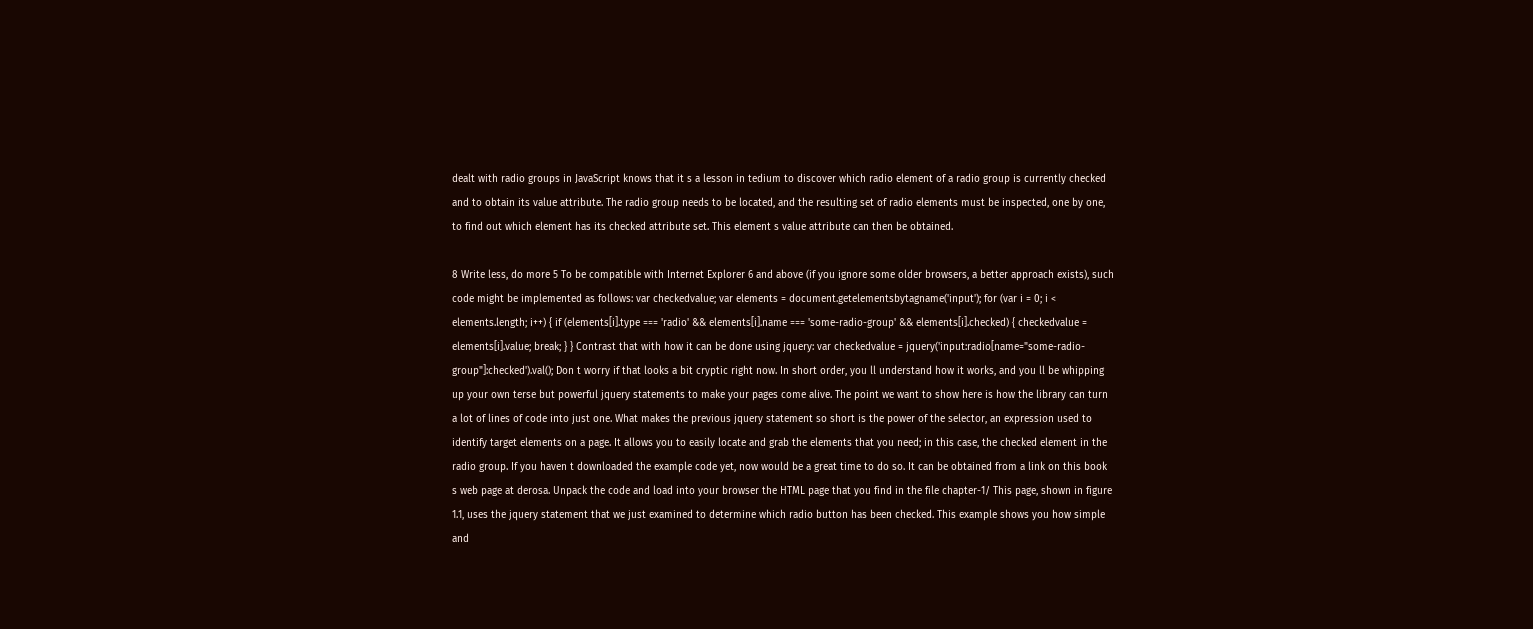dealt with radio groups in JavaScript knows that it s a lesson in tedium to discover which radio element of a radio group is currently checked and to obtain its value attribute. The radio group needs to be located, and the resulting set of radio elements must be inspected, one by one, to find out which element has its checked attribute set. This element s value attribute can then be obtained.

8 Write less, do more 5 To be compatible with Internet Explorer 6 and above (if you ignore some older browsers, a better approach exists), such code might be implemented as follows: var checkedvalue; var elements = document.getelementsbytagname('input'); for (var i = 0; i < elements.length; i++) { if (elements[i].type === 'radio' && elements[i].name === 'some-radio-group' && elements[i].checked) { checkedvalue = elements[i].value; break; } } Contrast that with how it can be done using jquery: var checkedvalue = jquery('input:radio[name="some-radio-group"]:checked').val(); Don t worry if that looks a bit cryptic right now. In short order, you ll understand how it works, and you ll be whipping up your own terse but powerful jquery statements to make your pages come alive. The point we want to show here is how the library can turn a lot of lines of code into just one. What makes the previous jquery statement so short is the power of the selector, an expression used to identify target elements on a page. It allows you to easily locate and grab the elements that you need; in this case, the checked element in the radio group. If you haven t downloaded the example code yet, now would be a great time to do so. It can be obtained from a link on this book s web page at derosa. Unpack the code and load into your browser the HTML page that you find in the file chapter-1/ This page, shown in figure 1.1, uses the jquery statement that we just examined to determine which radio button has been checked. This example shows you how simple and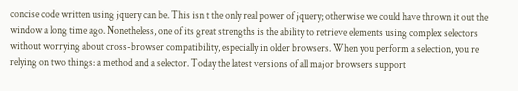concise code written using jquery can be. This isn t the only real power of jquery; otherwise we could have thrown it out the window a long time ago. Nonetheless, one of its great strengths is the ability to retrieve elements using complex selectors without worrying about cross-browser compatibility, especially in older browsers. When you perform a selection, you re relying on two things: a method and a selector. Today the latest versions of all major browsers support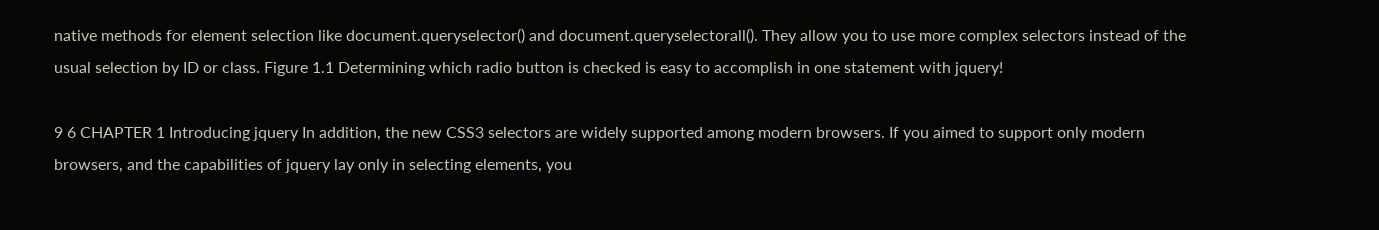native methods for element selection like document.queryselector() and document.queryselectorall(). They allow you to use more complex selectors instead of the usual selection by ID or class. Figure 1.1 Determining which radio button is checked is easy to accomplish in one statement with jquery!

9 6 CHAPTER 1 Introducing jquery In addition, the new CSS3 selectors are widely supported among modern browsers. If you aimed to support only modern browsers, and the capabilities of jquery lay only in selecting elements, you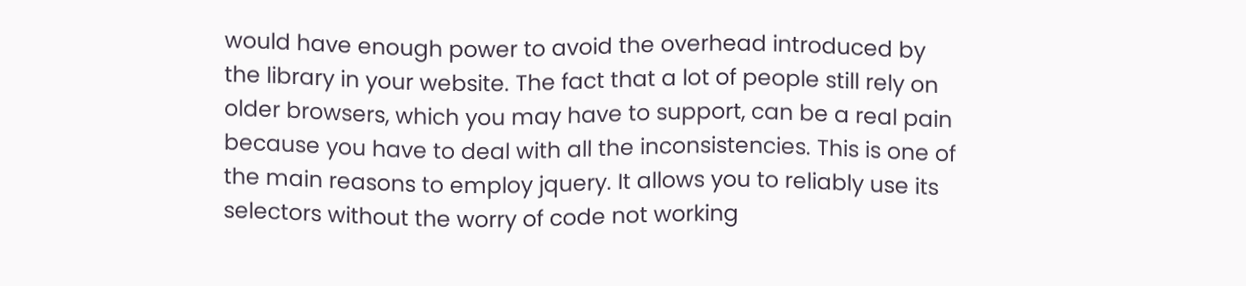would have enough power to avoid the overhead introduced by the library in your website. The fact that a lot of people still rely on older browsers, which you may have to support, can be a real pain because you have to deal with all the inconsistencies. This is one of the main reasons to employ jquery. It allows you to reliably use its selectors without the worry of code not working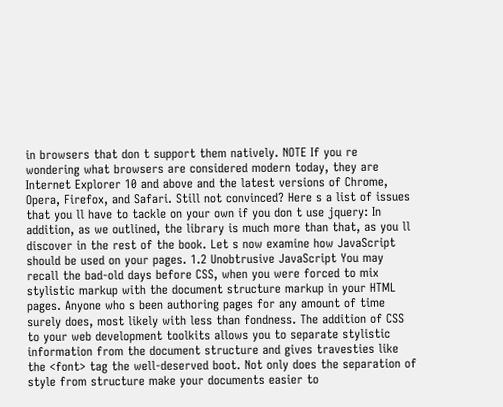in browsers that don t support them natively. NOTE If you re wondering what browsers are considered modern today, they are Internet Explorer 10 and above and the latest versions of Chrome, Opera, Firefox, and Safari. Still not convinced? Here s a list of issues that you ll have to tackle on your own if you don t use jquery: In addition, as we outlined, the library is much more than that, as you ll discover in the rest of the book. Let s now examine how JavaScript should be used on your pages. 1.2 Unobtrusive JavaScript You may recall the bad-old days before CSS, when you were forced to mix stylistic markup with the document structure markup in your HTML pages. Anyone who s been authoring pages for any amount of time surely does, most likely with less than fondness. The addition of CSS to your web development toolkits allows you to separate stylistic information from the document structure and gives travesties like the <font> tag the well-deserved boot. Not only does the separation of style from structure make your documents easier to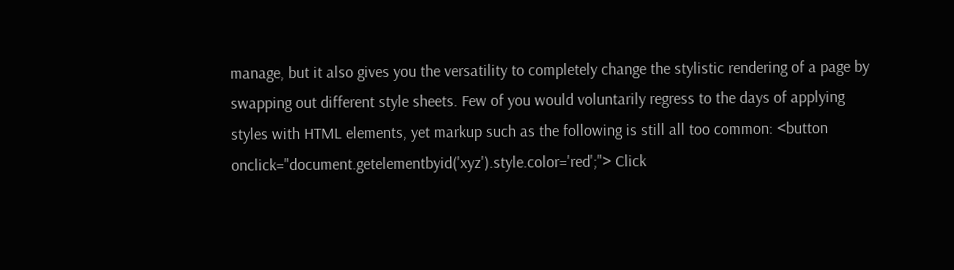manage, but it also gives you the versatility to completely change the stylistic rendering of a page by swapping out different style sheets. Few of you would voluntarily regress to the days of applying styles with HTML elements, yet markup such as the following is still all too common: <button onclick="document.getelementbyid('xyz').style.color='red';"> Click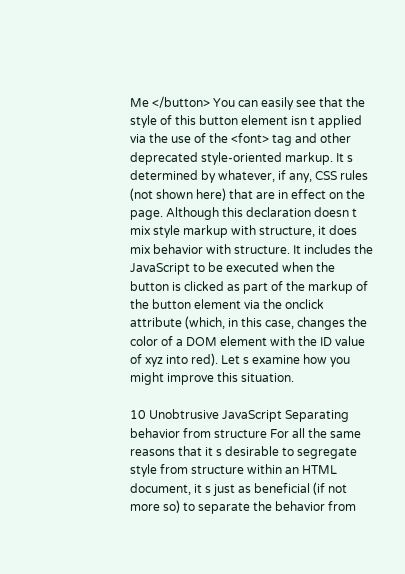Me </button> You can easily see that the style of this button element isn t applied via the use of the <font> tag and other deprecated style-oriented markup. It s determined by whatever, if any, CSS rules (not shown here) that are in effect on the page. Although this declaration doesn t mix style markup with structure, it does mix behavior with structure. It includes the JavaScript to be executed when the button is clicked as part of the markup of the button element via the onclick attribute (which, in this case, changes the color of a DOM element with the ID value of xyz into red). Let s examine how you might improve this situation.

10 Unobtrusive JavaScript Separating behavior from structure For all the same reasons that it s desirable to segregate style from structure within an HTML document, it s just as beneficial (if not more so) to separate the behavior from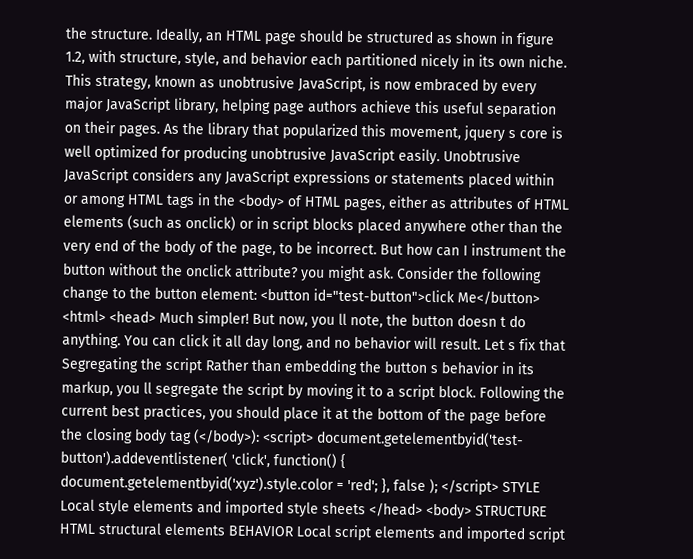the structure. Ideally, an HTML page should be structured as shown in figure 1.2, with structure, style, and behavior each partitioned nicely in its own niche. This strategy, known as unobtrusive JavaScript, is now embraced by every major JavaScript library, helping page authors achieve this useful separation on their pages. As the library that popularized this movement, jquery s core is well optimized for producing unobtrusive JavaScript easily. Unobtrusive JavaScript considers any JavaScript expressions or statements placed within or among HTML tags in the <body> of HTML pages, either as attributes of HTML elements (such as onclick) or in script blocks placed anywhere other than the very end of the body of the page, to be incorrect. But how can I instrument the button without the onclick attribute? you might ask. Consider the following change to the button element: <button id="test-button">click Me</button> <html> <head> Much simpler! But now, you ll note, the button doesn t do anything. You can click it all day long, and no behavior will result. Let s fix that Segregating the script Rather than embedding the button s behavior in its markup, you ll segregate the script by moving it to a script block. Following the current best practices, you should place it at the bottom of the page before the closing body tag (</body>): <script> document.getelementbyid('test-button').addeventlistener( 'click', function() { document.getelementbyid('xyz').style.color = 'red'; }, false ); </script> STYLE Local style elements and imported style sheets </head> <body> STRUCTURE HTML structural elements BEHAVIOR Local script elements and imported script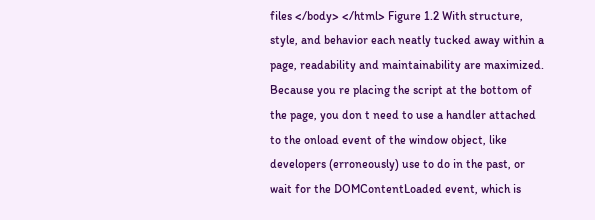files </body> </html> Figure 1.2 With structure, style, and behavior each neatly tucked away within a page, readability and maintainability are maximized. Because you re placing the script at the bottom of the page, you don t need to use a handler attached to the onload event of the window object, like developers (erroneously) use to do in the past, or wait for the DOMContentLoaded event, which is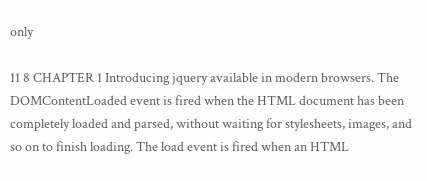only

11 8 CHAPTER 1 Introducing jquery available in modern browsers. The DOMContentLoaded event is fired when the HTML document has been completely loaded and parsed, without waiting for stylesheets, images, and so on to finish loading. The load event is fired when an HTML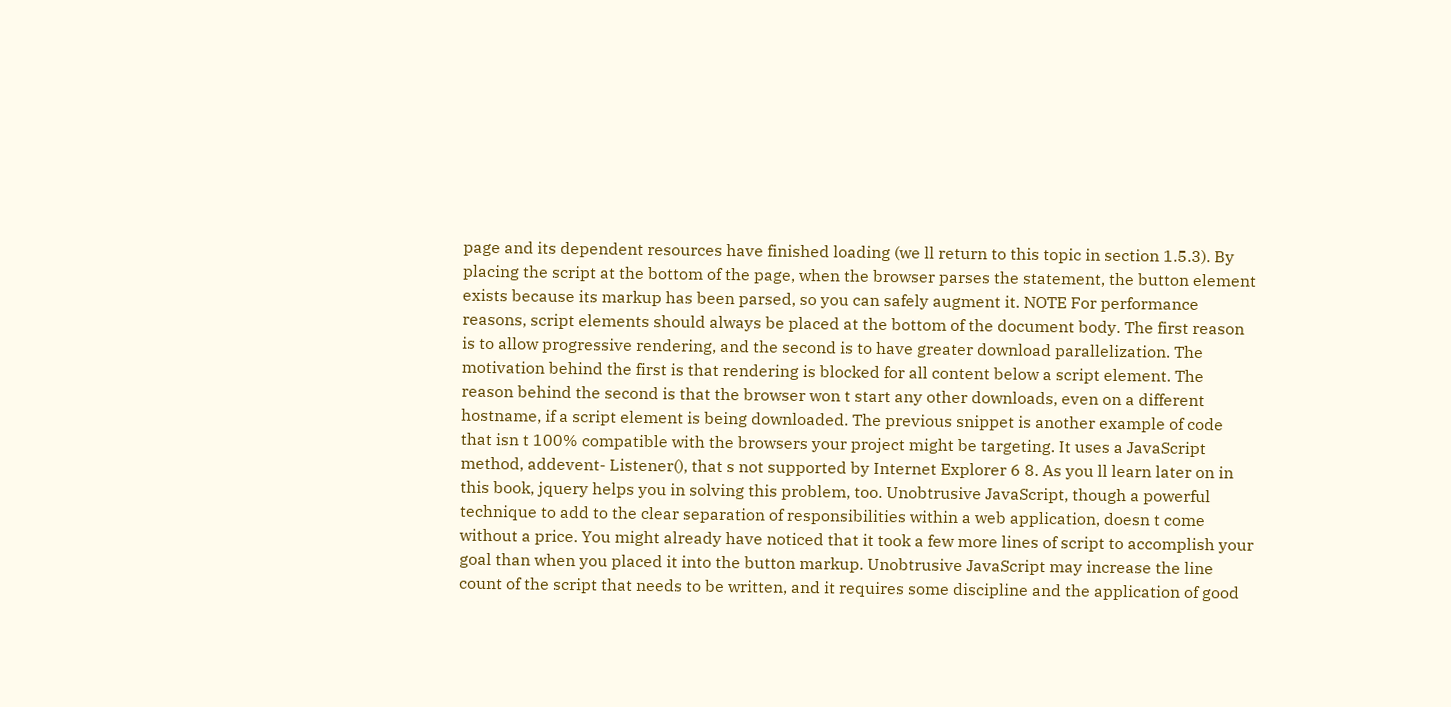page and its dependent resources have finished loading (we ll return to this topic in section 1.5.3). By placing the script at the bottom of the page, when the browser parses the statement, the button element exists because its markup has been parsed, so you can safely augment it. NOTE For performance reasons, script elements should always be placed at the bottom of the document body. The first reason is to allow progressive rendering, and the second is to have greater download parallelization. The motivation behind the first is that rendering is blocked for all content below a script element. The reason behind the second is that the browser won t start any other downloads, even on a different hostname, if a script element is being downloaded. The previous snippet is another example of code that isn t 100% compatible with the browsers your project might be targeting. It uses a JavaScript method, addevent- Listener(), that s not supported by Internet Explorer 6 8. As you ll learn later on in this book, jquery helps you in solving this problem, too. Unobtrusive JavaScript, though a powerful technique to add to the clear separation of responsibilities within a web application, doesn t come without a price. You might already have noticed that it took a few more lines of script to accomplish your goal than when you placed it into the button markup. Unobtrusive JavaScript may increase the line count of the script that needs to be written, and it requires some discipline and the application of good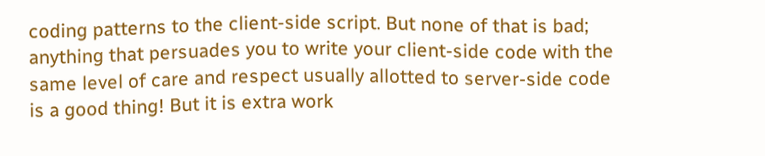coding patterns to the client-side script. But none of that is bad; anything that persuades you to write your client-side code with the same level of care and respect usually allotted to server-side code is a good thing! But it is extra work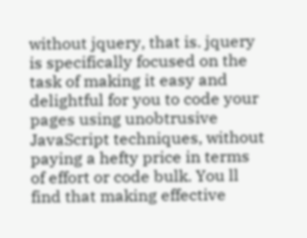without jquery, that is. jquery is specifically focused on the task of making it easy and delightful for you to code your pages using unobtrusive JavaScript techniques, without paying a hefty price in terms of effort or code bulk. You ll find that making effective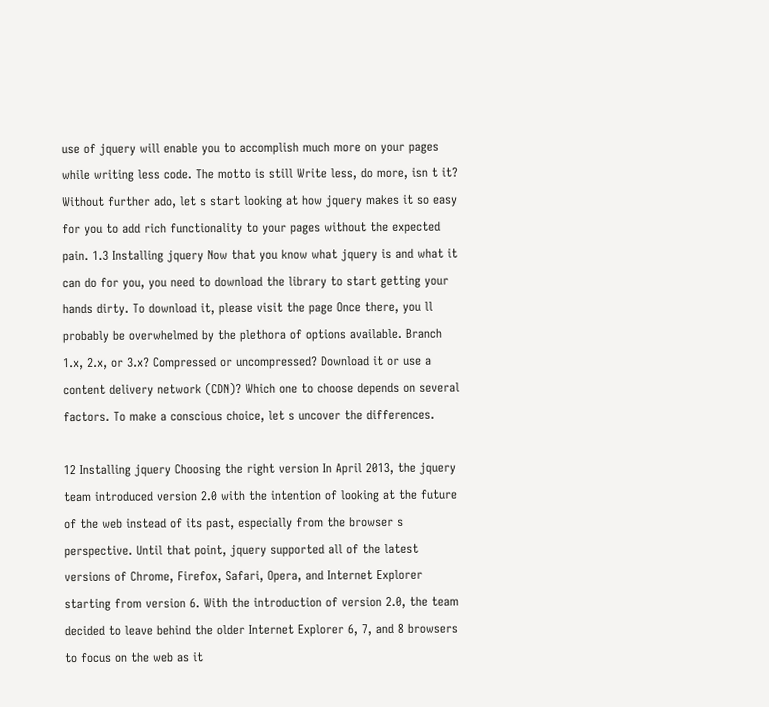use of jquery will enable you to accomplish much more on your pages while writing less code. The motto is still Write less, do more, isn t it? Without further ado, let s start looking at how jquery makes it so easy for you to add rich functionality to your pages without the expected pain. 1.3 Installing jquery Now that you know what jquery is and what it can do for you, you need to download the library to start getting your hands dirty. To download it, please visit the page Once there, you ll probably be overwhelmed by the plethora of options available. Branch 1.x, 2.x, or 3.x? Compressed or uncompressed? Download it or use a content delivery network (CDN)? Which one to choose depends on several factors. To make a conscious choice, let s uncover the differences.

12 Installing jquery Choosing the right version In April 2013, the jquery team introduced version 2.0 with the intention of looking at the future of the web instead of its past, especially from the browser s perspective. Until that point, jquery supported all of the latest versions of Chrome, Firefox, Safari, Opera, and Internet Explorer starting from version 6. With the introduction of version 2.0, the team decided to leave behind the older Internet Explorer 6, 7, and 8 browsers to focus on the web as it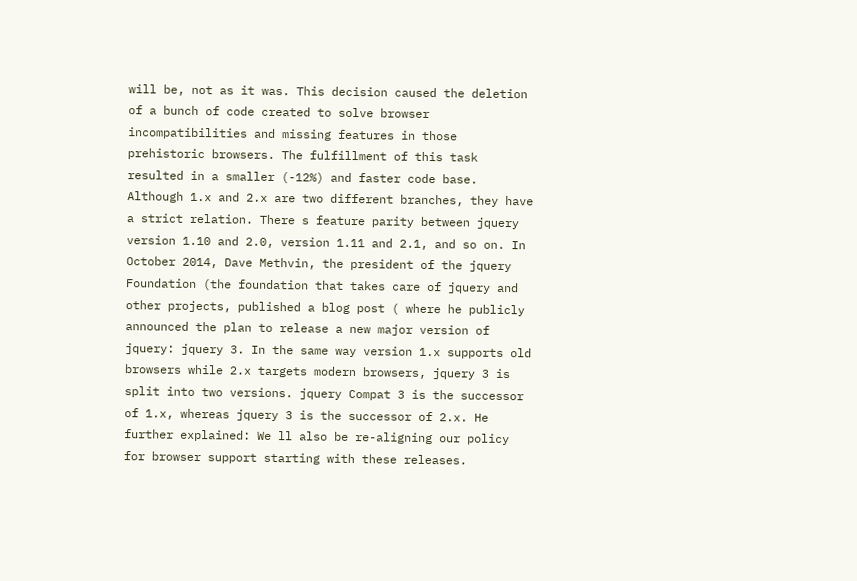will be, not as it was. This decision caused the deletion of a bunch of code created to solve browser incompatibilities and missing features in those prehistoric browsers. The fulfillment of this task resulted in a smaller (-12%) and faster code base. Although 1.x and 2.x are two different branches, they have a strict relation. There s feature parity between jquery version 1.10 and 2.0, version 1.11 and 2.1, and so on. In October 2014, Dave Methvin, the president of the jquery Foundation (the foundation that takes care of jquery and other projects, published a blog post ( where he publicly announced the plan to release a new major version of jquery: jquery 3. In the same way version 1.x supports old browsers while 2.x targets modern browsers, jquery 3 is split into two versions. jquery Compat 3 is the successor of 1.x, whereas jquery 3 is the successor of 2.x. He further explained: We ll also be re-aligning our policy for browser support starting with these releases.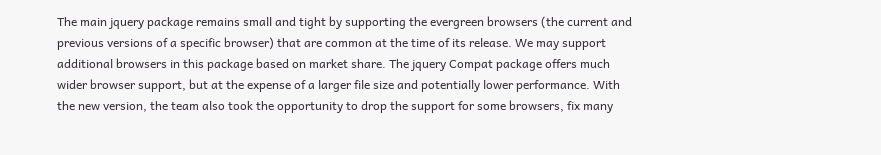The main jquery package remains small and tight by supporting the evergreen browsers (the current and previous versions of a specific browser) that are common at the time of its release. We may support additional browsers in this package based on market share. The jquery Compat package offers much wider browser support, but at the expense of a larger file size and potentially lower performance. With the new version, the team also took the opportunity to drop the support for some browsers, fix many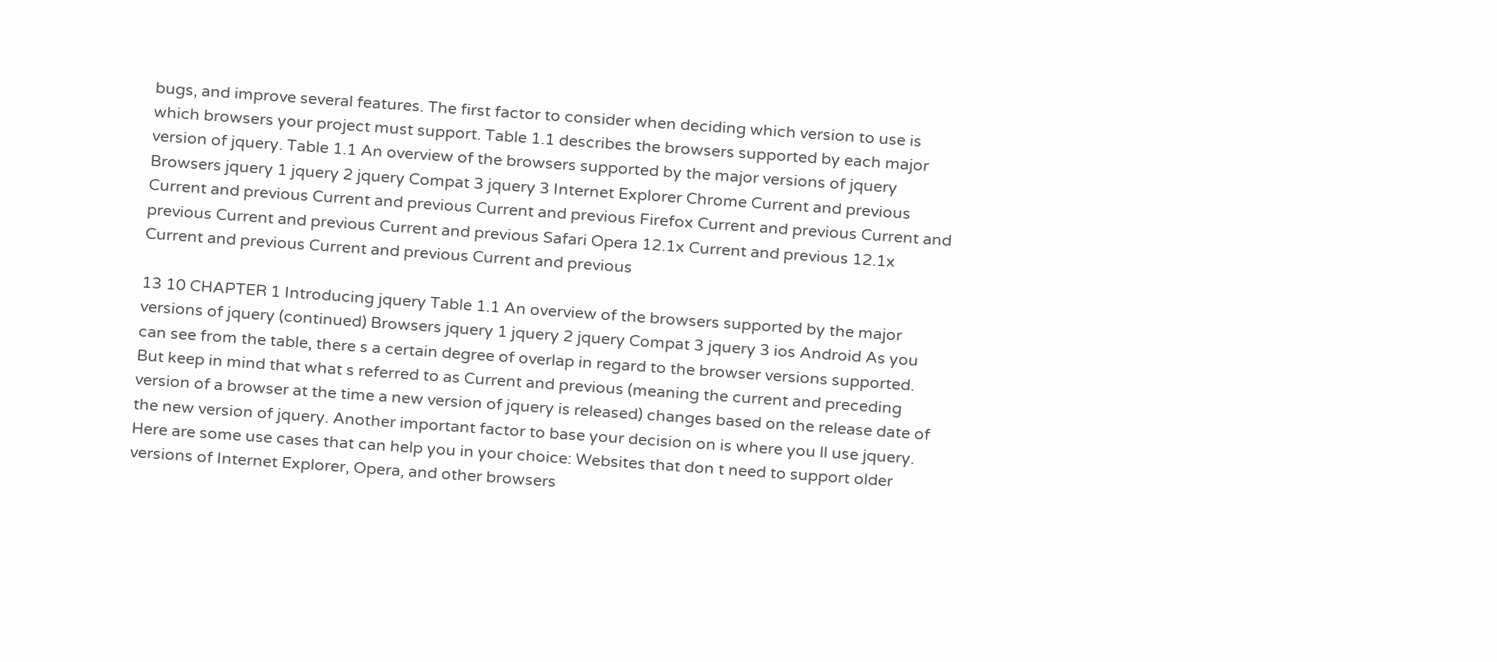bugs, and improve several features. The first factor to consider when deciding which version to use is which browsers your project must support. Table 1.1 describes the browsers supported by each major version of jquery. Table 1.1 An overview of the browsers supported by the major versions of jquery Browsers jquery 1 jquery 2 jquery Compat 3 jquery 3 Internet Explorer Chrome Current and previous Current and previous Current and previous Current and previous Firefox Current and previous Current and previous Current and previous Current and previous Safari Opera 12.1x Current and previous 12.1x Current and previous Current and previous Current and previous

13 10 CHAPTER 1 Introducing jquery Table 1.1 An overview of the browsers supported by the major versions of jquery (continued) Browsers jquery 1 jquery 2 jquery Compat 3 jquery 3 ios Android As you can see from the table, there s a certain degree of overlap in regard to the browser versions supported. But keep in mind that what s referred to as Current and previous (meaning the current and preceding version of a browser at the time a new version of jquery is released) changes based on the release date of the new version of jquery. Another important factor to base your decision on is where you ll use jquery. Here are some use cases that can help you in your choice: Websites that don t need to support older versions of Internet Explorer, Opera, and other browsers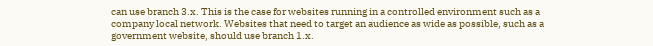can use branch 3.x. This is the case for websites running in a controlled environment such as a company local network. Websites that need to target an audience as wide as possible, such as a government website, should use branch 1.x.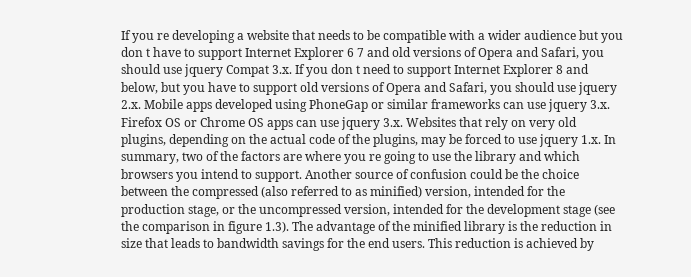If you re developing a website that needs to be compatible with a wider audience but you don t have to support Internet Explorer 6 7 and old versions of Opera and Safari, you should use jquery Compat 3.x. If you don t need to support Internet Explorer 8 and below, but you have to support old versions of Opera and Safari, you should use jquery 2.x. Mobile apps developed using PhoneGap or similar frameworks can use jquery 3.x. Firefox OS or Chrome OS apps can use jquery 3.x. Websites that rely on very old plugins, depending on the actual code of the plugins, may be forced to use jquery 1.x. In summary, two of the factors are where you re going to use the library and which browsers you intend to support. Another source of confusion could be the choice between the compressed (also referred to as minified) version, intended for the production stage, or the uncompressed version, intended for the development stage (see the comparison in figure 1.3). The advantage of the minified library is the reduction in size that leads to bandwidth savings for the end users. This reduction is achieved by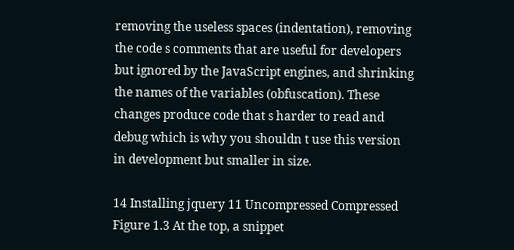removing the useless spaces (indentation), removing the code s comments that are useful for developers but ignored by the JavaScript engines, and shrinking the names of the variables (obfuscation). These changes produce code that s harder to read and debug which is why you shouldn t use this version in development but smaller in size.

14 Installing jquery 11 Uncompressed Compressed Figure 1.3 At the top, a snippet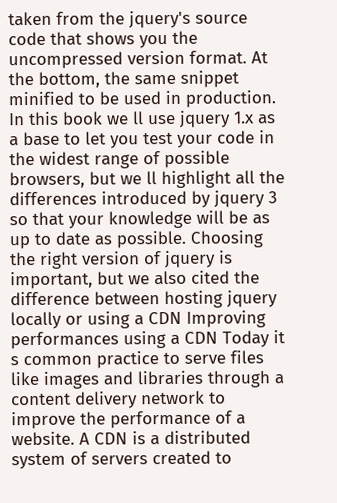taken from the jquery's source code that shows you the uncompressed version format. At the bottom, the same snippet minified to be used in production. In this book we ll use jquery 1.x as a base to let you test your code in the widest range of possible browsers, but we ll highlight all the differences introduced by jquery 3 so that your knowledge will be as up to date as possible. Choosing the right version of jquery is important, but we also cited the difference between hosting jquery locally or using a CDN Improving performances using a CDN Today it s common practice to serve files like images and libraries through a content delivery network to improve the performance of a website. A CDN is a distributed system of servers created to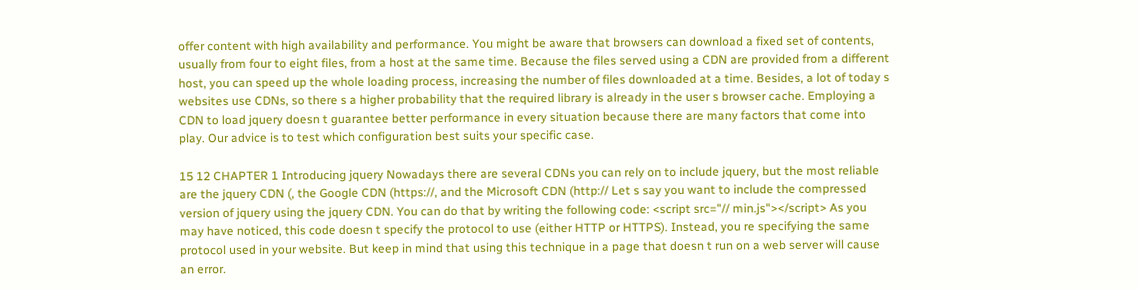offer content with high availability and performance. You might be aware that browsers can download a fixed set of contents, usually from four to eight files, from a host at the same time. Because the files served using a CDN are provided from a different host, you can speed up the whole loading process, increasing the number of files downloaded at a time. Besides, a lot of today s websites use CDNs, so there s a higher probability that the required library is already in the user s browser cache. Employing a CDN to load jquery doesn t guarantee better performance in every situation because there are many factors that come into play. Our advice is to test which configuration best suits your specific case.

15 12 CHAPTER 1 Introducing jquery Nowadays there are several CDNs you can rely on to include jquery, but the most reliable are the jquery CDN (, the Google CDN (https://, and the Microsoft CDN (http:// Let s say you want to include the compressed version of jquery using the jquery CDN. You can do that by writing the following code: <script src="// min.js"></script> As you may have noticed, this code doesn t specify the protocol to use (either HTTP or HTTPS). Instead, you re specifying the same protocol used in your website. But keep in mind that using this technique in a page that doesn t run on a web server will cause an error.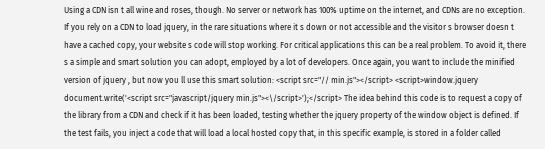Using a CDN isn t all wine and roses, though. No server or network has 100% uptime on the internet, and CDNs are no exception. If you rely on a CDN to load jquery, in the rare situations where it s down or not accessible and the visitor s browser doesn t have a cached copy, your website s code will stop working. For critical applications this can be a real problem. To avoid it, there s a simple and smart solution you can adopt, employed by a lot of developers. Once again, you want to include the minified version of jquery , but now you ll use this smart solution: <script src="// min.js"></script> <script>window.jquery document.write('<script src="javascript/jquery min.js"><\/script>');</script> The idea behind this code is to request a copy of the library from a CDN and check if it has been loaded, testing whether the jquery property of the window object is defined. If the test fails, you inject a code that will load a local hosted copy that, in this specific example, is stored in a folder called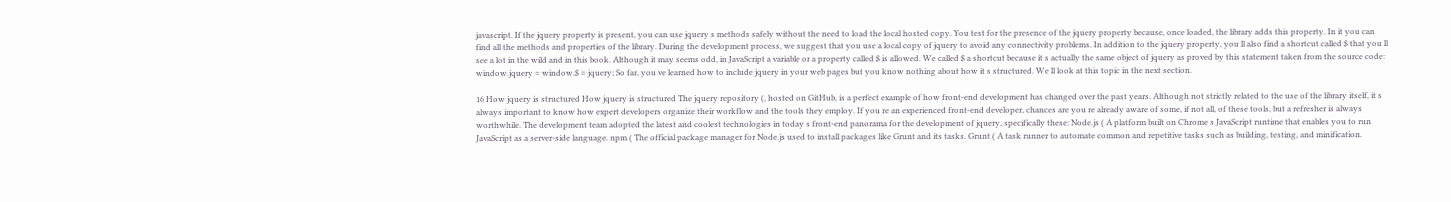javascript. If the jquery property is present, you can use jquery s methods safely without the need to load the local hosted copy. You test for the presence of the jquery property because, once loaded, the library adds this property. In it you can find all the methods and properties of the library. During the development process, we suggest that you use a local copy of jquery to avoid any connectivity problems. In addition to the jquery property, you ll also find a shortcut called $ that you ll see a lot in the wild and in this book. Although it may seems odd, in JavaScript a variable or a property called $ is allowed. We called $ a shortcut because it s actually the same object of jquery as proved by this statement taken from the source code: window.jquery = window.$ = jquery; So far, you ve learned how to include jquery in your web pages but you know nothing about how it s structured. We ll look at this topic in the next section.

16 How jquery is structured How jquery is structured The jquery repository (, hosted on GitHub, is a perfect example of how front-end development has changed over the past years. Although not strictly related to the use of the library itself, it s always important to know how expert developers organize their workflow and the tools they employ. If you re an experienced front-end developer, chances are you re already aware of some, if not all, of these tools, but a refresher is always worthwhile. The development team adopted the latest and coolest technologies in today s front-end panorama for the development of jquery, specifically these: Node.js ( A platform built on Chrome s JavaScript runtime that enables you to run JavaScript as a server-side language. npm ( The official package manager for Node.js used to install packages like Grunt and its tasks. Grunt ( A task runner to automate common and repetitive tasks such as building, testing, and minification.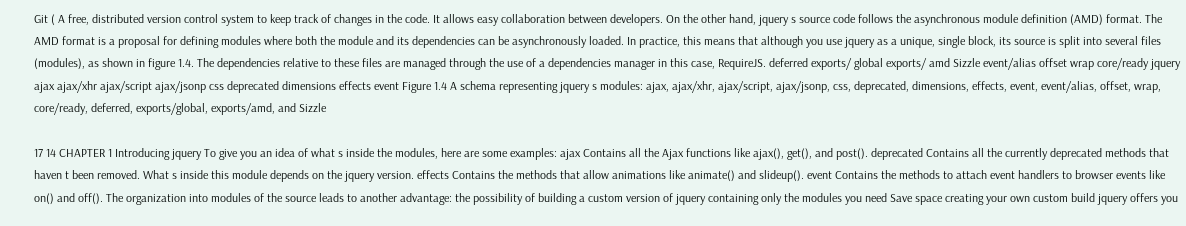Git ( A free, distributed version control system to keep track of changes in the code. It allows easy collaboration between developers. On the other hand, jquery s source code follows the asynchronous module definition (AMD) format. The AMD format is a proposal for defining modules where both the module and its dependencies can be asynchronously loaded. In practice, this means that although you use jquery as a unique, single block, its source is split into several files (modules), as shown in figure 1.4. The dependencies relative to these files are managed through the use of a dependencies manager in this case, RequireJS. deferred exports/ global exports/ amd Sizzle event/alias offset wrap core/ready jquery ajax ajax/xhr ajax/script ajax/jsonp css deprecated dimensions effects event Figure 1.4 A schema representing jquery s modules: ajax, ajax/xhr, ajax/script, ajax/jsonp, css, deprecated, dimensions, effects, event, event/alias, offset, wrap, core/ready, deferred, exports/global, exports/amd, and Sizzle

17 14 CHAPTER 1 Introducing jquery To give you an idea of what s inside the modules, here are some examples: ajax Contains all the Ajax functions like ajax(), get(), and post(). deprecated Contains all the currently deprecated methods that haven t been removed. What s inside this module depends on the jquery version. effects Contains the methods that allow animations like animate() and slideup(). event Contains the methods to attach event handlers to browser events like on() and off(). The organization into modules of the source leads to another advantage: the possibility of building a custom version of jquery containing only the modules you need Save space creating your own custom build jquery offers you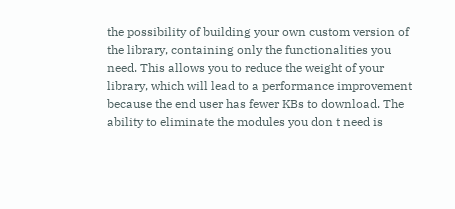the possibility of building your own custom version of the library, containing only the functionalities you need. This allows you to reduce the weight of your library, which will lead to a performance improvement because the end user has fewer KBs to download. The ability to eliminate the modules you don t need is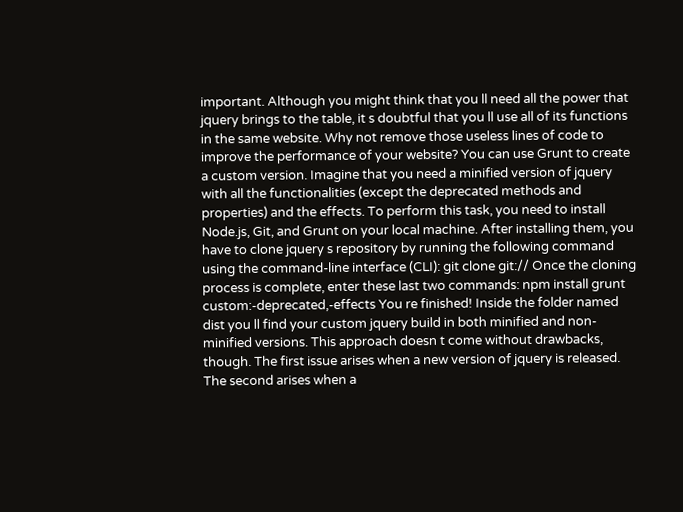important. Although you might think that you ll need all the power that jquery brings to the table, it s doubtful that you ll use all of its functions in the same website. Why not remove those useless lines of code to improve the performance of your website? You can use Grunt to create a custom version. Imagine that you need a minified version of jquery with all the functionalities (except the deprecated methods and properties) and the effects. To perform this task, you need to install Node.js, Git, and Grunt on your local machine. After installing them, you have to clone jquery s repository by running the following command using the command-line interface (CLI): git clone git:// Once the cloning process is complete, enter these last two commands: npm install grunt custom:-deprecated,-effects You re finished! Inside the folder named dist you ll find your custom jquery build in both minified and non-minified versions. This approach doesn t come without drawbacks, though. The first issue arises when a new version of jquery is released. The second arises when a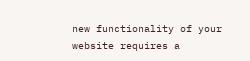new functionality of your website requires a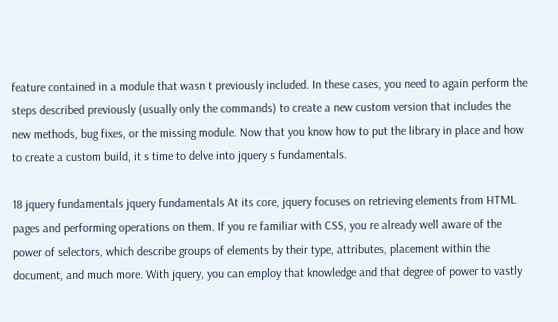feature contained in a module that wasn t previously included. In these cases, you need to again perform the steps described previously (usually only the commands) to create a new custom version that includes the new methods, bug fixes, or the missing module. Now that you know how to put the library in place and how to create a custom build, it s time to delve into jquery s fundamentals.

18 jquery fundamentals jquery fundamentals At its core, jquery focuses on retrieving elements from HTML pages and performing operations on them. If you re familiar with CSS, you re already well aware of the power of selectors, which describe groups of elements by their type, attributes, placement within the document, and much more. With jquery, you can employ that knowledge and that degree of power to vastly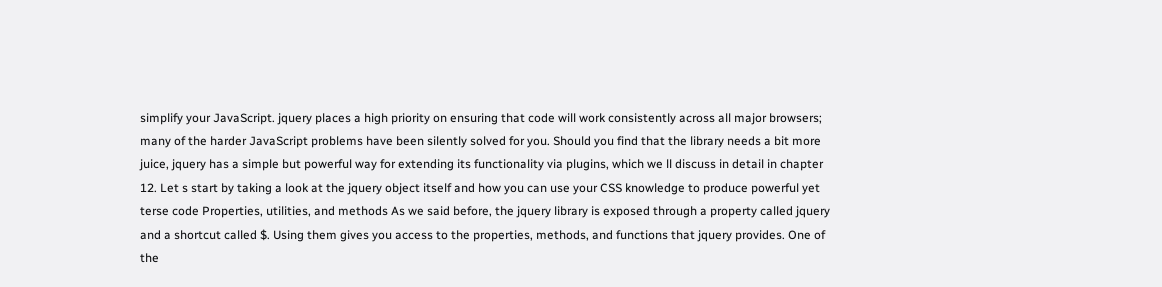simplify your JavaScript. jquery places a high priority on ensuring that code will work consistently across all major browsers; many of the harder JavaScript problems have been silently solved for you. Should you find that the library needs a bit more juice, jquery has a simple but powerful way for extending its functionality via plugins, which we ll discuss in detail in chapter 12. Let s start by taking a look at the jquery object itself and how you can use your CSS knowledge to produce powerful yet terse code Properties, utilities, and methods As we said before, the jquery library is exposed through a property called jquery and a shortcut called $. Using them gives you access to the properties, methods, and functions that jquery provides. One of the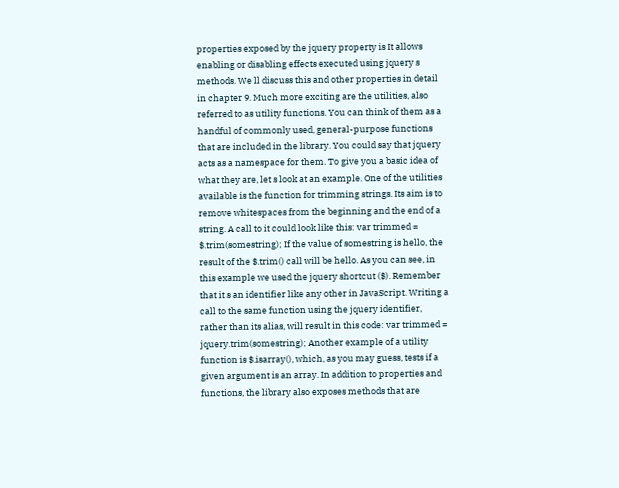properties exposed by the jquery property is It allows enabling or disabling effects executed using jquery s methods. We ll discuss this and other properties in detail in chapter 9. Much more exciting are the utilities, also referred to as utility functions. You can think of them as a handful of commonly used, general-purpose functions that are included in the library. You could say that jquery acts as a namespace for them. To give you a basic idea of what they are, let s look at an example. One of the utilities available is the function for trimming strings. Its aim is to remove whitespaces from the beginning and the end of a string. A call to it could look like this: var trimmed = $.trim(somestring); If the value of somestring is hello, the result of the $.trim() call will be hello. As you can see, in this example we used the jquery shortcut ($). Remember that it s an identifier like any other in JavaScript. Writing a call to the same function using the jquery identifier, rather than its alias, will result in this code: var trimmed = jquery.trim(somestring); Another example of a utility function is $.isarray(), which, as you may guess, tests if a given argument is an array. In addition to properties and functions, the library also exposes methods that are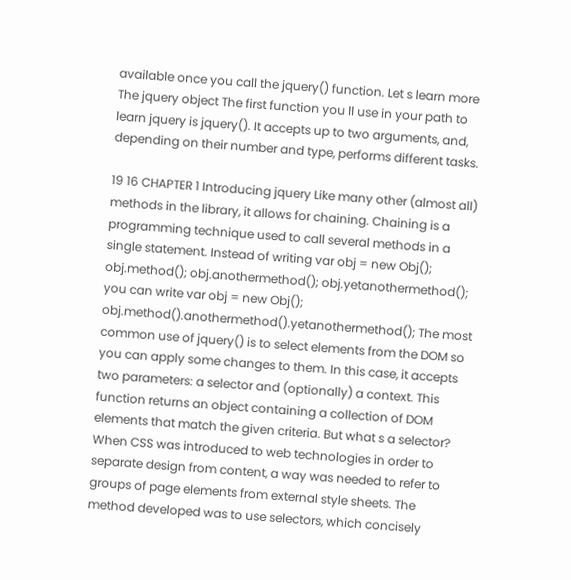available once you call the jquery() function. Let s learn more The jquery object The first function you ll use in your path to learn jquery is jquery(). It accepts up to two arguments, and, depending on their number and type, performs different tasks.

19 16 CHAPTER 1 Introducing jquery Like many other (almost all) methods in the library, it allows for chaining. Chaining is a programming technique used to call several methods in a single statement. Instead of writing var obj = new Obj(); obj.method(); obj.anothermethod(); obj.yetanothermethod(); you can write var obj = new Obj(); obj.method().anothermethod().yetanothermethod(); The most common use of jquery() is to select elements from the DOM so you can apply some changes to them. In this case, it accepts two parameters: a selector and (optionally) a context. This function returns an object containing a collection of DOM elements that match the given criteria. But what s a selector? When CSS was introduced to web technologies in order to separate design from content, a way was needed to refer to groups of page elements from external style sheets. The method developed was to use selectors, which concisely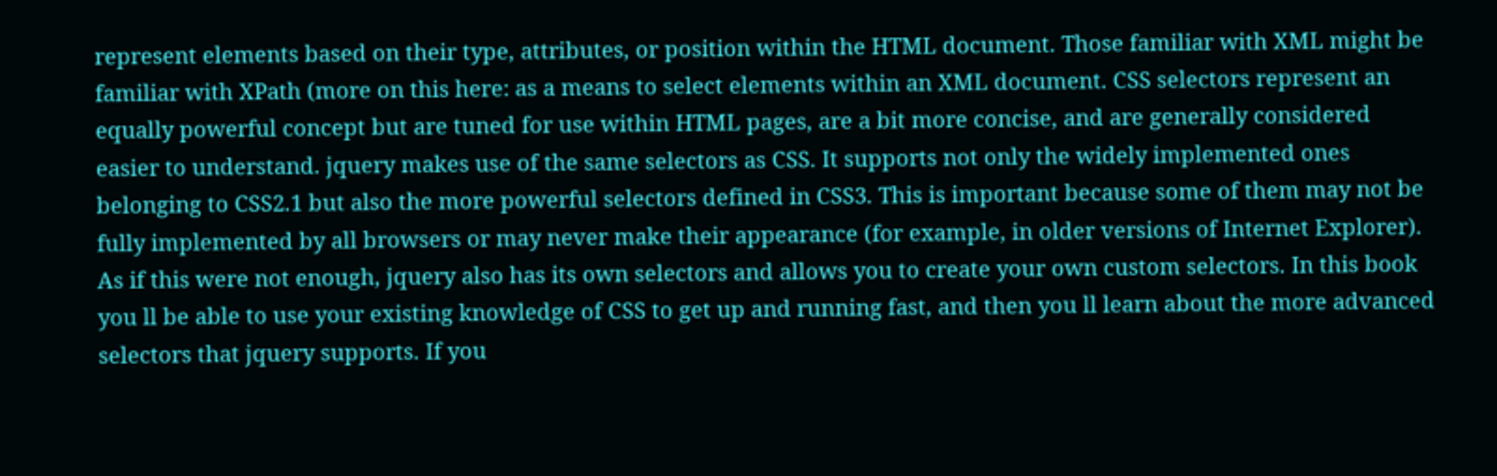represent elements based on their type, attributes, or position within the HTML document. Those familiar with XML might be familiar with XPath (more on this here: as a means to select elements within an XML document. CSS selectors represent an equally powerful concept but are tuned for use within HTML pages, are a bit more concise, and are generally considered easier to understand. jquery makes use of the same selectors as CSS. It supports not only the widely implemented ones belonging to CSS2.1 but also the more powerful selectors defined in CSS3. This is important because some of them may not be fully implemented by all browsers or may never make their appearance (for example, in older versions of Internet Explorer). As if this were not enough, jquery also has its own selectors and allows you to create your own custom selectors. In this book you ll be able to use your existing knowledge of CSS to get up and running fast, and then you ll learn about the more advanced selectors that jquery supports. If you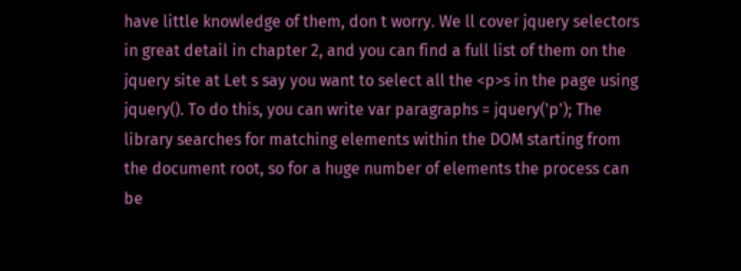have little knowledge of them, don t worry. We ll cover jquery selectors in great detail in chapter 2, and you can find a full list of them on the jquery site at Let s say you want to select all the <p>s in the page using jquery(). To do this, you can write var paragraphs = jquery('p'); The library searches for matching elements within the DOM starting from the document root, so for a huge number of elements the process can be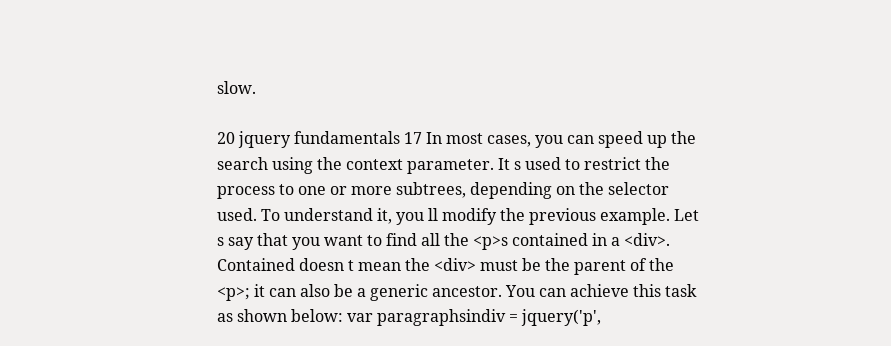slow.

20 jquery fundamentals 17 In most cases, you can speed up the search using the context parameter. It s used to restrict the process to one or more subtrees, depending on the selector used. To understand it, you ll modify the previous example. Let s say that you want to find all the <p>s contained in a <div>. Contained doesn t mean the <div> must be the parent of the <p>; it can also be a generic ancestor. You can achieve this task as shown below: var paragraphsindiv = jquery('p',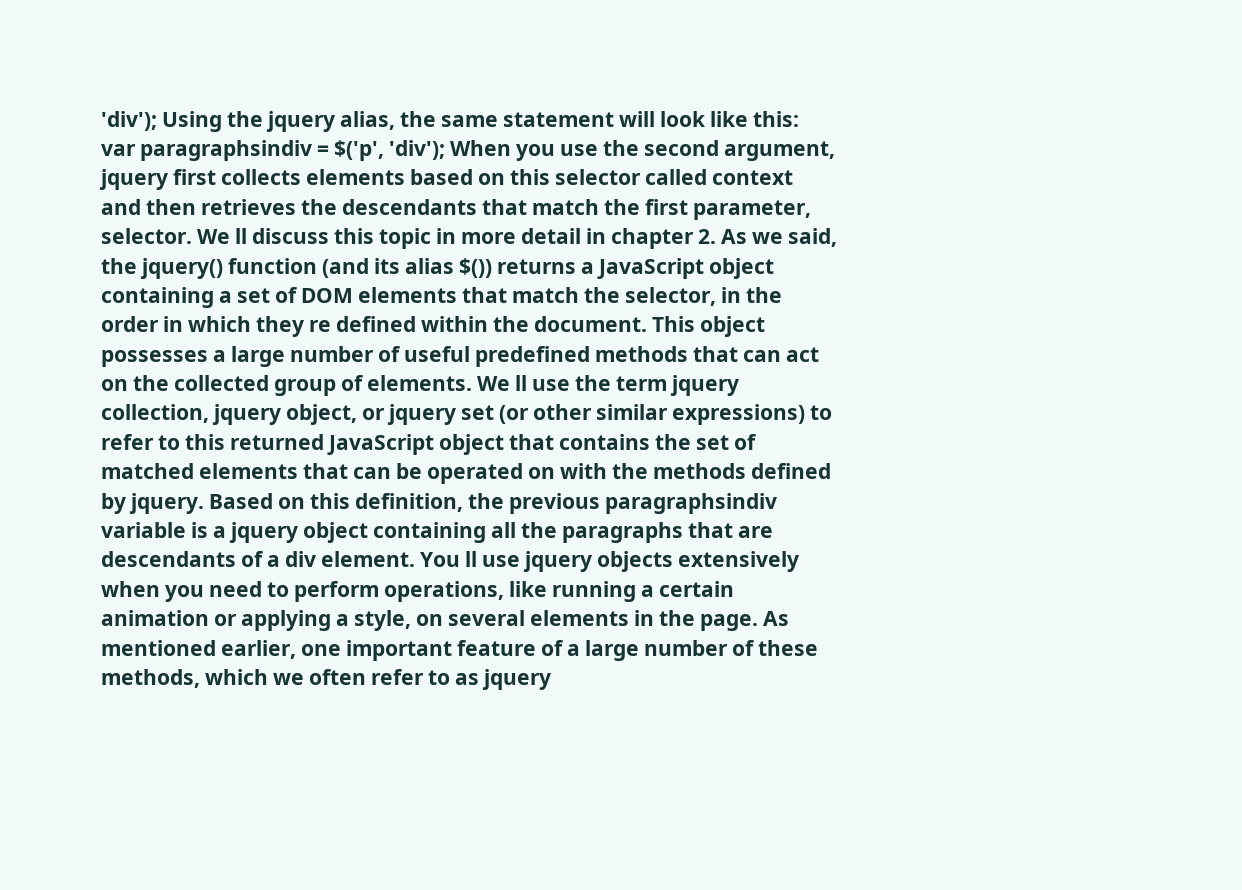'div'); Using the jquery alias, the same statement will look like this: var paragraphsindiv = $('p', 'div'); When you use the second argument, jquery first collects elements based on this selector called context and then retrieves the descendants that match the first parameter, selector. We ll discuss this topic in more detail in chapter 2. As we said, the jquery() function (and its alias $()) returns a JavaScript object containing a set of DOM elements that match the selector, in the order in which they re defined within the document. This object possesses a large number of useful predefined methods that can act on the collected group of elements. We ll use the term jquery collection, jquery object, or jquery set (or other similar expressions) to refer to this returned JavaScript object that contains the set of matched elements that can be operated on with the methods defined by jquery. Based on this definition, the previous paragraphsindiv variable is a jquery object containing all the paragraphs that are descendants of a div element. You ll use jquery objects extensively when you need to perform operations, like running a certain animation or applying a style, on several elements in the page. As mentioned earlier, one important feature of a large number of these methods, which we often refer to as jquery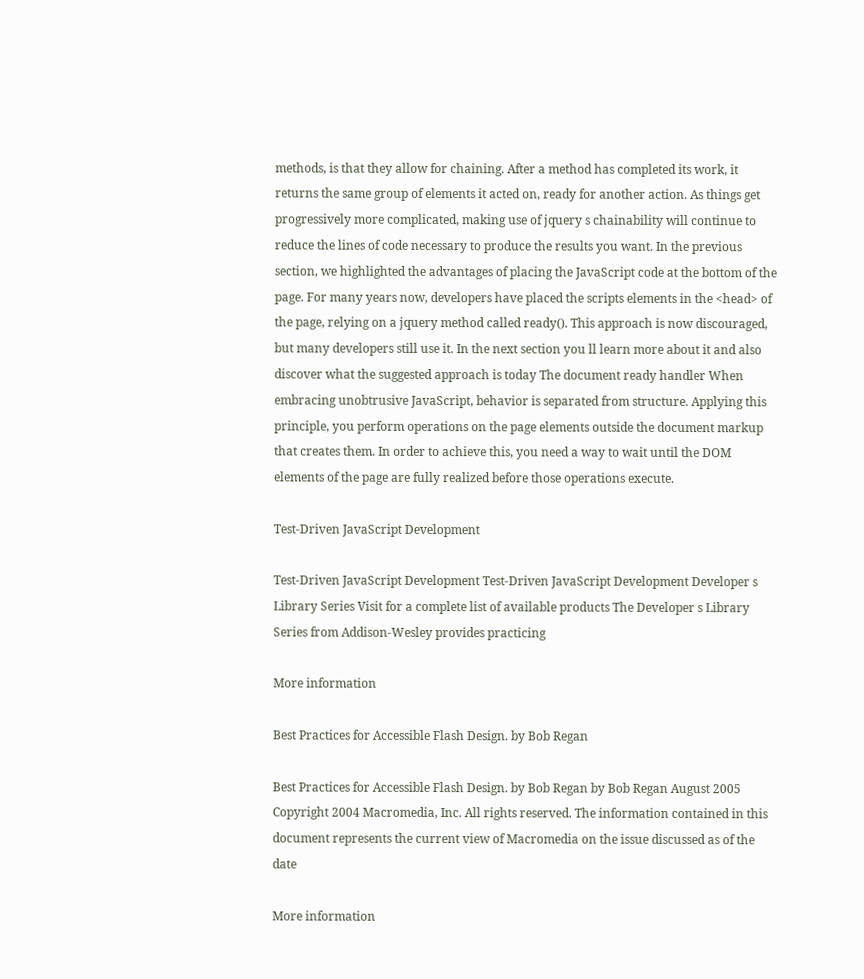methods, is that they allow for chaining. After a method has completed its work, it returns the same group of elements it acted on, ready for another action. As things get progressively more complicated, making use of jquery s chainability will continue to reduce the lines of code necessary to produce the results you want. In the previous section, we highlighted the advantages of placing the JavaScript code at the bottom of the page. For many years now, developers have placed the scripts elements in the <head> of the page, relying on a jquery method called ready(). This approach is now discouraged, but many developers still use it. In the next section you ll learn more about it and also discover what the suggested approach is today The document ready handler When embracing unobtrusive JavaScript, behavior is separated from structure. Applying this principle, you perform operations on the page elements outside the document markup that creates them. In order to achieve this, you need a way to wait until the DOM elements of the page are fully realized before those operations execute.

Test-Driven JavaScript Development

Test-Driven JavaScript Development Test-Driven JavaScript Development Developer s Library Series Visit for a complete list of available products The Developer s Library Series from Addison-Wesley provides practicing

More information

Best Practices for Accessible Flash Design. by Bob Regan

Best Practices for Accessible Flash Design. by Bob Regan by Bob Regan August 2005 Copyright 2004 Macromedia, Inc. All rights reserved. The information contained in this document represents the current view of Macromedia on the issue discussed as of the date

More information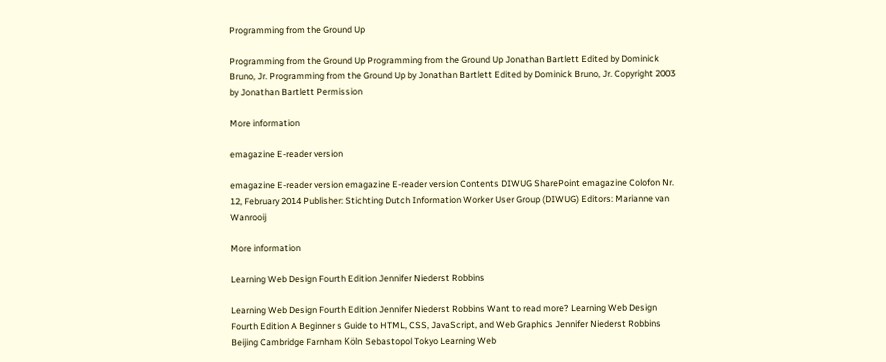Programming from the Ground Up

Programming from the Ground Up Programming from the Ground Up Jonathan Bartlett Edited by Dominick Bruno, Jr. Programming from the Ground Up by Jonathan Bartlett Edited by Dominick Bruno, Jr. Copyright 2003 by Jonathan Bartlett Permission

More information

emagazine E-reader version

emagazine E-reader version emagazine E-reader version Contents DIWUG SharePoint emagazine Colofon Nr. 12, February 2014 Publisher: Stichting Dutch Information Worker User Group (DIWUG) Editors: Marianne van Wanrooij

More information

Learning Web Design Fourth Edition Jennifer Niederst Robbins

Learning Web Design Fourth Edition Jennifer Niederst Robbins Want to read more? Learning Web Design Fourth Edition A Beginner s Guide to HTML, CSS, JavaScript, and Web Graphics Jennifer Niederst Robbins Beijing Cambridge Farnham Köln Sebastopol Tokyo Learning Web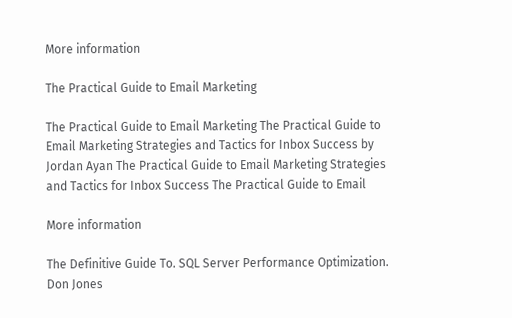More information

The Practical Guide to Email Marketing

The Practical Guide to Email Marketing The Practical Guide to Email Marketing Strategies and Tactics for Inbox Success by Jordan Ayan The Practical Guide to Email Marketing Strategies and Tactics for Inbox Success The Practical Guide to Email

More information

The Definitive Guide To. SQL Server Performance Optimization. Don Jones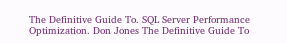The Definitive Guide To. SQL Server Performance Optimization. Don Jones The Definitive Guide To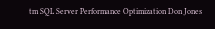tm SQL Server Performance Optimization Don Jones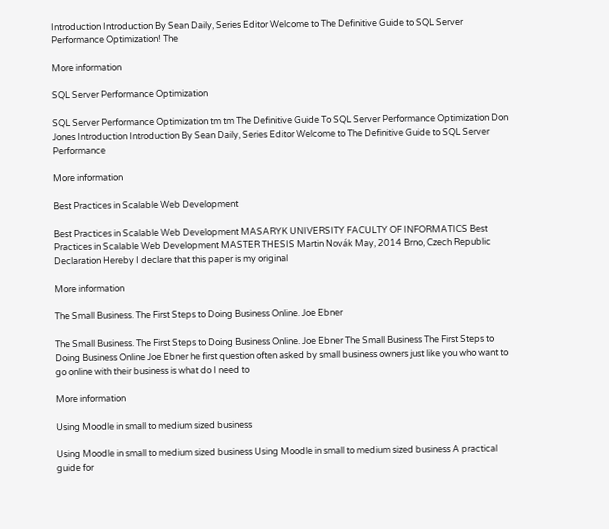Introduction Introduction By Sean Daily, Series Editor Welcome to The Definitive Guide to SQL Server Performance Optimization! The

More information

SQL Server Performance Optimization

SQL Server Performance Optimization tm tm The Definitive Guide To SQL Server Performance Optimization Don Jones Introduction Introduction By Sean Daily, Series Editor Welcome to The Definitive Guide to SQL Server Performance

More information

Best Practices in Scalable Web Development

Best Practices in Scalable Web Development MASARYK UNIVERSITY FACULTY OF INFORMATICS Best Practices in Scalable Web Development MASTER THESIS Martin Novák May, 2014 Brno, Czech Republic Declaration Hereby I declare that this paper is my original

More information

The Small Business. The First Steps to Doing Business Online. Joe Ebner

The Small Business. The First Steps to Doing Business Online. Joe Ebner The Small Business The First Steps to Doing Business Online Joe Ebner he first question often asked by small business owners just like you who want to go online with their business is what do I need to

More information

Using Moodle in small to medium sized business

Using Moodle in small to medium sized business Using Moodle in small to medium sized business A practical guide for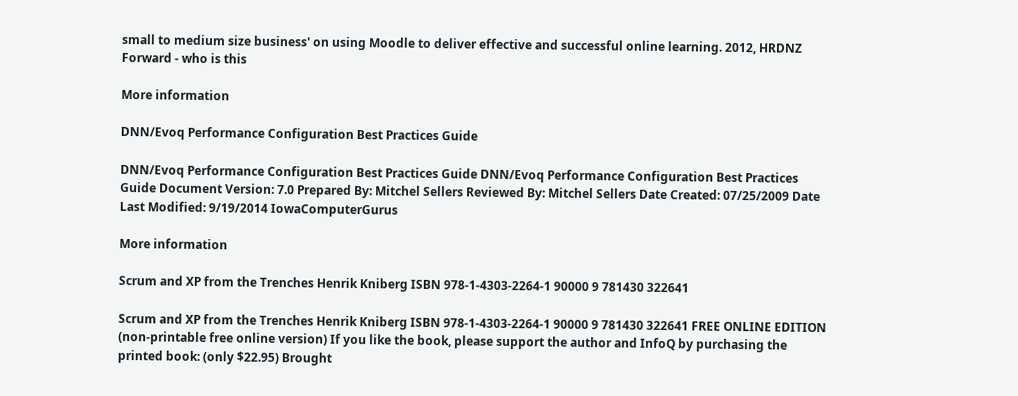small to medium size business' on using Moodle to deliver effective and successful online learning. 2012, HRDNZ Forward - who is this

More information

DNN/Evoq Performance Configuration Best Practices Guide

DNN/Evoq Performance Configuration Best Practices Guide DNN/Evoq Performance Configuration Best Practices Guide Document Version: 7.0 Prepared By: Mitchel Sellers Reviewed By: Mitchel Sellers Date Created: 07/25/2009 Date Last Modified: 9/19/2014 IowaComputerGurus

More information

Scrum and XP from the Trenches Henrik Kniberg ISBN 978-1-4303-2264-1 90000 9 781430 322641

Scrum and XP from the Trenches Henrik Kniberg ISBN 978-1-4303-2264-1 90000 9 781430 322641 FREE ONLINE EDITION (non-printable free online version) If you like the book, please support the author and InfoQ by purchasing the printed book: (only $22.95) Brought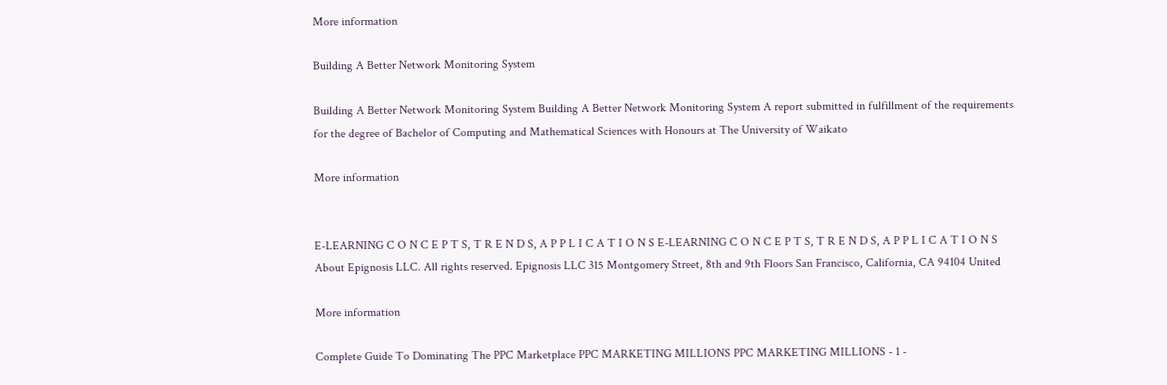More information

Building A Better Network Monitoring System

Building A Better Network Monitoring System Building A Better Network Monitoring System A report submitted in fulfillment of the requirements for the degree of Bachelor of Computing and Mathematical Sciences with Honours at The University of Waikato

More information


E-LEARNING C O N C E P T S, T R E N D S, A P P L I C A T I O N S E-LEARNING C O N C E P T S, T R E N D S, A P P L I C A T I O N S About Epignosis LLC. All rights reserved. Epignosis LLC 315 Montgomery Street, 8th and 9th Floors San Francisco, California, CA 94104 United

More information

Complete Guide To Dominating The PPC Marketplace PPC MARKETING MILLIONS PPC MARKETING MILLIONS - 1 -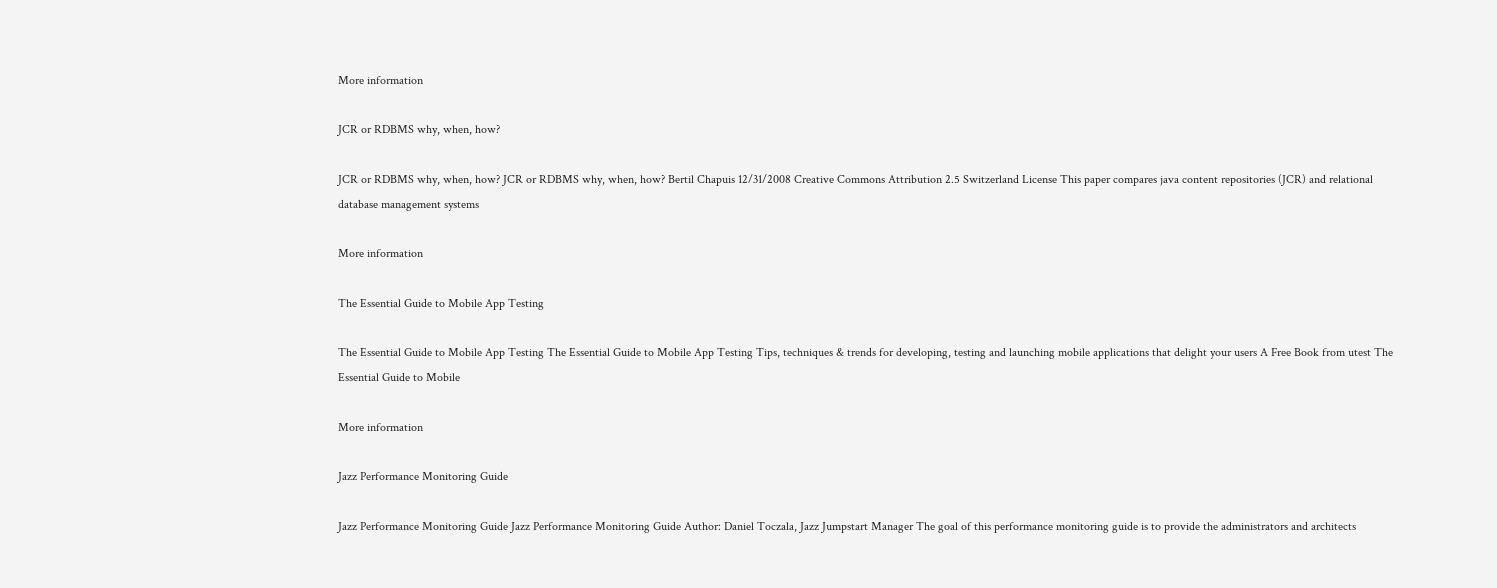More information

JCR or RDBMS why, when, how?

JCR or RDBMS why, when, how? JCR or RDBMS why, when, how? Bertil Chapuis 12/31/2008 Creative Commons Attribution 2.5 Switzerland License This paper compares java content repositories (JCR) and relational database management systems

More information

The Essential Guide to Mobile App Testing

The Essential Guide to Mobile App Testing The Essential Guide to Mobile App Testing Tips, techniques & trends for developing, testing and launching mobile applications that delight your users A Free Book from utest The Essential Guide to Mobile

More information

Jazz Performance Monitoring Guide

Jazz Performance Monitoring Guide Jazz Performance Monitoring Guide Author: Daniel Toczala, Jazz Jumpstart Manager The goal of this performance monitoring guide is to provide the administrators and architects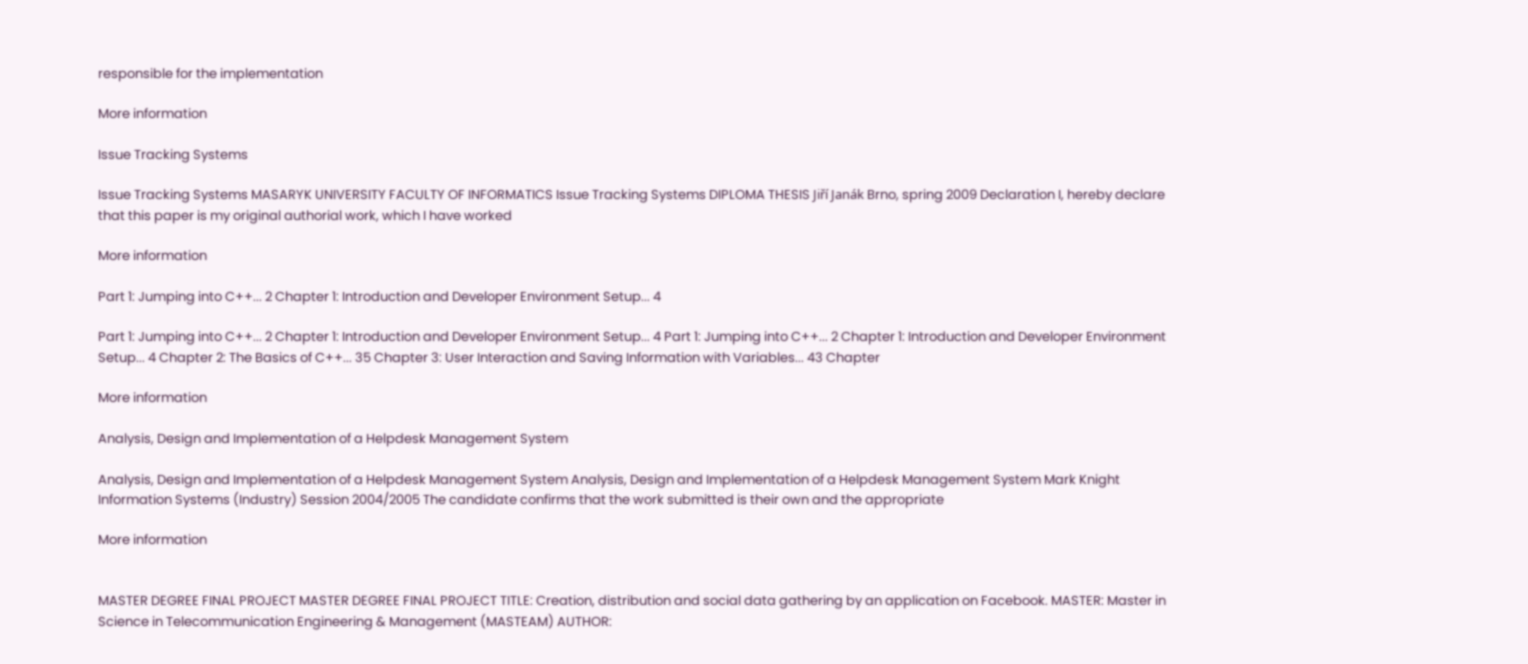responsible for the implementation

More information

Issue Tracking Systems

Issue Tracking Systems MASARYK UNIVERSITY FACULTY OF INFORMATICS Issue Tracking Systems DIPLOMA THESIS Jiří Janák Brno, spring 2009 Declaration I, hereby declare that this paper is my original authorial work, which I have worked

More information

Part 1: Jumping into C++... 2 Chapter 1: Introduction and Developer Environment Setup... 4

Part 1: Jumping into C++... 2 Chapter 1: Introduction and Developer Environment Setup... 4 Part 1: Jumping into C++... 2 Chapter 1: Introduction and Developer Environment Setup... 4 Chapter 2: The Basics of C++... 35 Chapter 3: User Interaction and Saving Information with Variables... 43 Chapter

More information

Analysis, Design and Implementation of a Helpdesk Management System

Analysis, Design and Implementation of a Helpdesk Management System Analysis, Design and Implementation of a Helpdesk Management System Mark Knight Information Systems (Industry) Session 2004/2005 The candidate confirms that the work submitted is their own and the appropriate

More information


MASTER DEGREE FINAL PROJECT MASTER DEGREE FINAL PROJECT TITLE: Creation, distribution and social data gathering by an application on Facebook. MASTER: Master in Science in Telecommunication Engineering & Management (MASTEAM) AUTHOR: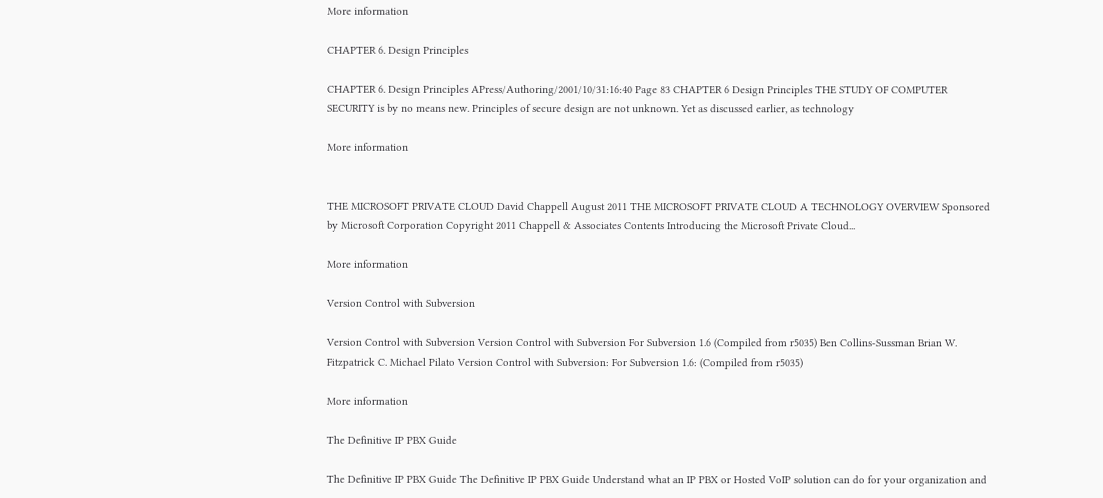More information

CHAPTER 6. Design Principles

CHAPTER 6. Design Principles APress/Authoring/2001/10/31:16:40 Page 83 CHAPTER 6 Design Principles THE STUDY OF COMPUTER SECURITY is by no means new. Principles of secure design are not unknown. Yet as discussed earlier, as technology

More information


THE MICROSOFT PRIVATE CLOUD David Chappell August 2011 THE MICROSOFT PRIVATE CLOUD A TECHNOLOGY OVERVIEW Sponsored by Microsoft Corporation Copyright 2011 Chappell & Associates Contents Introducing the Microsoft Private Cloud...

More information

Version Control with Subversion

Version Control with Subversion Version Control with Subversion For Subversion 1.6 (Compiled from r5035) Ben Collins-Sussman Brian W. Fitzpatrick C. Michael Pilato Version Control with Subversion: For Subversion 1.6: (Compiled from r5035)

More information

The Definitive IP PBX Guide

The Definitive IP PBX Guide The Definitive IP PBX Guide Understand what an IP PBX or Hosted VoIP solution can do for your organization and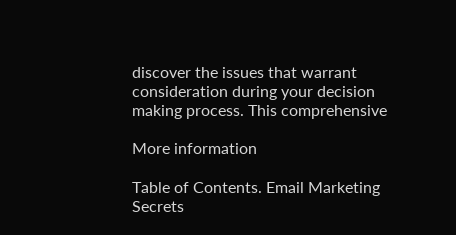discover the issues that warrant consideration during your decision making process. This comprehensive

More information

Table of Contents. Email Marketing Secrets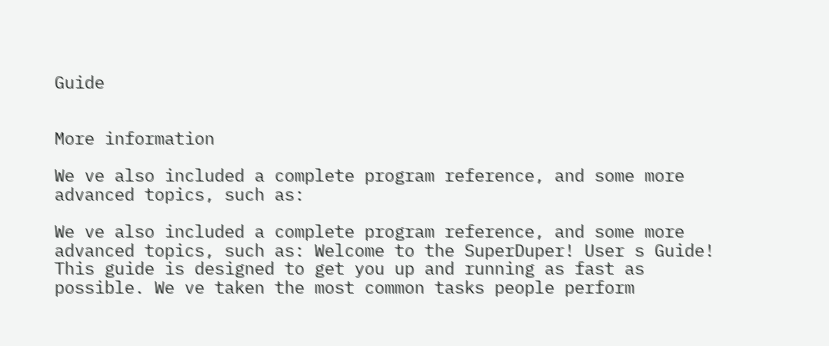Guide


More information

We ve also included a complete program reference, and some more advanced topics, such as:

We ve also included a complete program reference, and some more advanced topics, such as: Welcome to the SuperDuper! User s Guide! This guide is designed to get you up and running as fast as possible. We ve taken the most common tasks people perform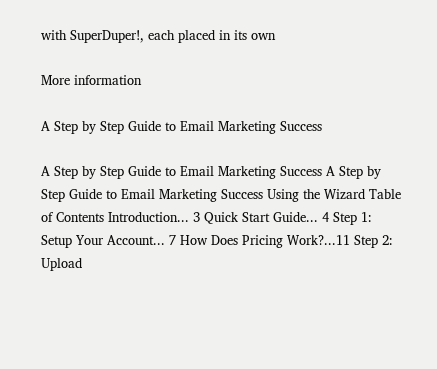with SuperDuper!, each placed in its own

More information

A Step by Step Guide to Email Marketing Success

A Step by Step Guide to Email Marketing Success A Step by Step Guide to Email Marketing Success Using the Wizard Table of Contents Introduction... 3 Quick Start Guide... 4 Step 1: Setup Your Account... 7 How Does Pricing Work?...11 Step 2: Upload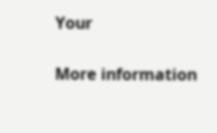Your

More information